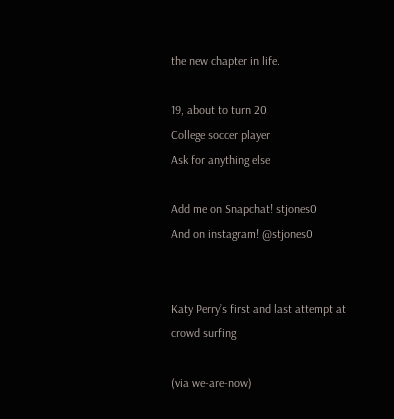the new chapter in life.

19, about to turn 20
College soccer player
Ask for anything else

Add me on Snapchat! stjones0
And on instagram! @stjones0


Katy Perry’s first and last attempt at crowd surfing

(via we-are-now)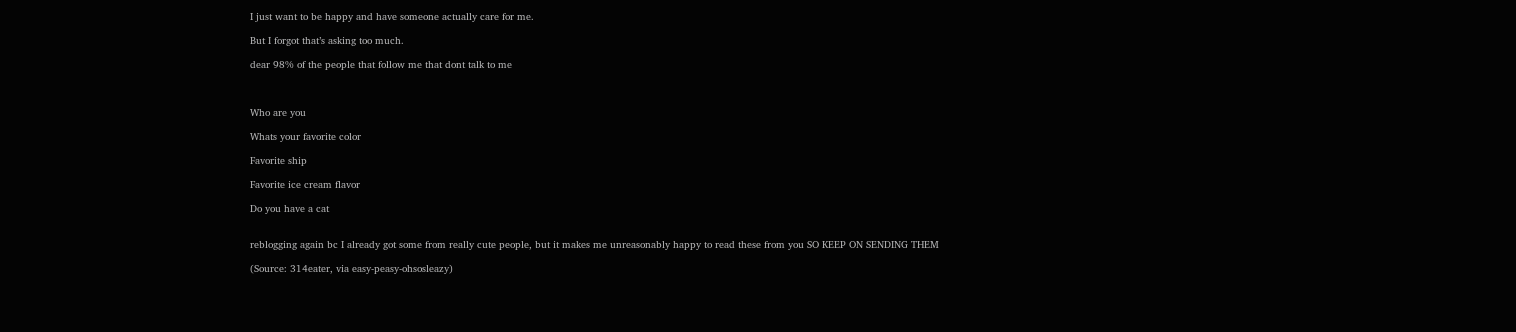I just want to be happy and have someone actually care for me.

But I forgot that’s asking too much.

dear 98% of the people that follow me that dont talk to me



Who are you

Whats your favorite color

Favorite ship

Favorite ice cream flavor

Do you have a cat


reblogging again bc I already got some from really cute people, but it makes me unreasonably happy to read these from you SO KEEP ON SENDING THEM

(Source: 314eater, via easy-peasy-ohsosleazy)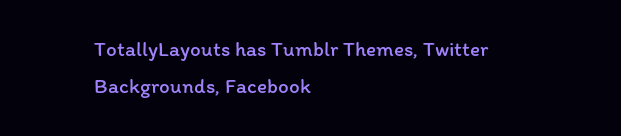TotallyLayouts has Tumblr Themes, Twitter Backgrounds, Facebook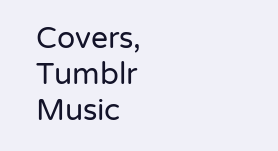Covers, Tumblr Music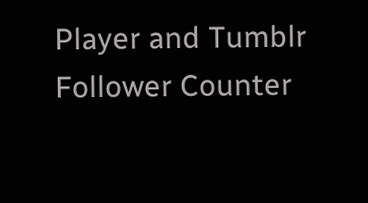Player and Tumblr Follower Counter